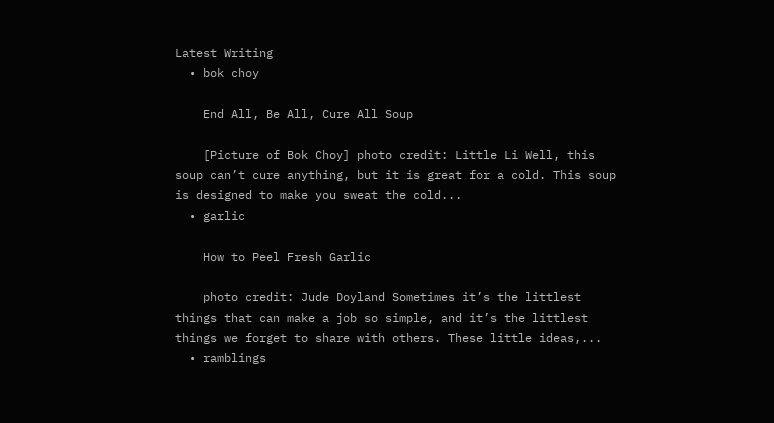Latest Writing
  • bok choy

    End All, Be All, Cure All Soup

    [Picture of Bok Choy] photo credit: Little Li Well, this soup can’t cure anything, but it is great for a cold. This soup is designed to make you sweat the cold...
  • garlic

    How to Peel Fresh Garlic

    photo credit: Jude Doyland Sometimes it’s the littlest things that can make a job so simple, and it’s the littlest things we forget to share with others. These little ideas,...
  • ramblings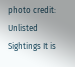photo credit: Unlisted Sightings It is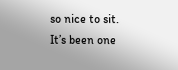so nice to sit.  It’s been one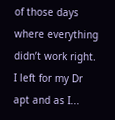of those days where everything didn’t work right.  I left for my Dr apt and as I...